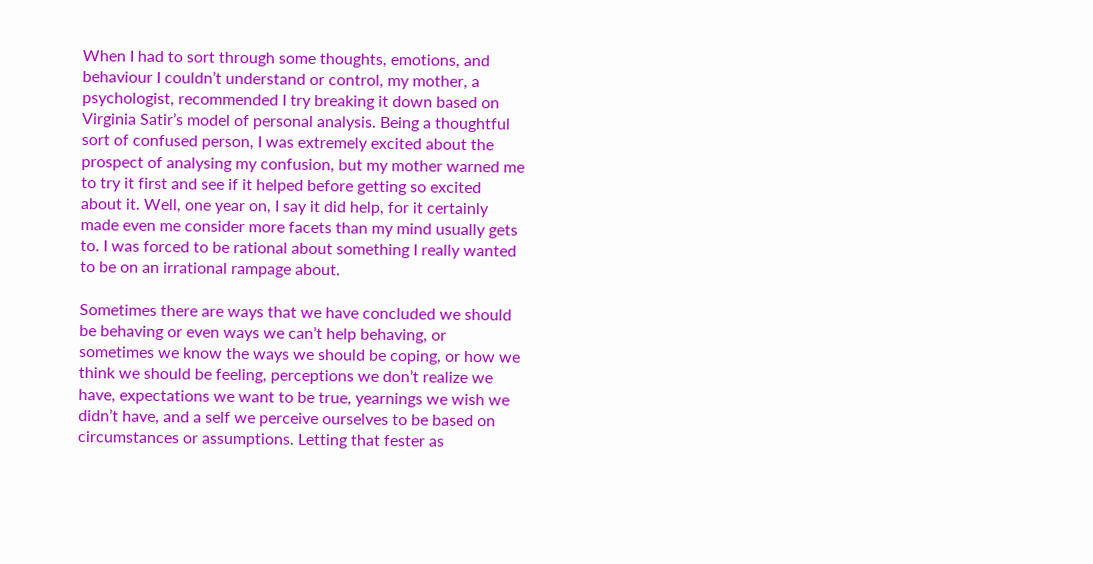When I had to sort through some thoughts, emotions, and behaviour I couldn’t understand or control, my mother, a psychologist, recommended I try breaking it down based on Virginia Satir’s model of personal analysis. Being a thoughtful sort of confused person, I was extremely excited about the prospect of analysing my confusion, but my mother warned me to try it first and see if it helped before getting so excited about it. Well, one year on, I say it did help, for it certainly made even me consider more facets than my mind usually gets to. I was forced to be rational about something I really wanted to be on an irrational rampage about.

Sometimes there are ways that we have concluded we should be behaving or even ways we can’t help behaving, or sometimes we know the ways we should be coping, or how we think we should be feeling, perceptions we don’t realize we have, expectations we want to be true, yearnings we wish we didn’t have, and a self we perceive ourselves to be based on circumstances or assumptions. Letting that fester as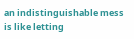an indistinguishable mess is like letting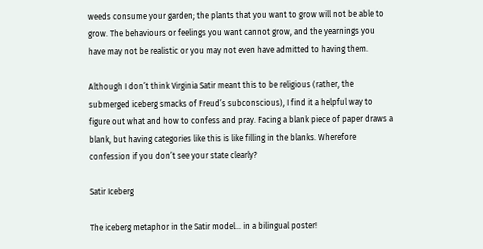weeds consume your garden; the plants that you want to grow will not be able to grow. The behaviours or feelings you want cannot grow, and the yearnings you have may not be realistic or you may not even have admitted to having them.

Although I don’t think Virginia Satir meant this to be religious (rather, the submerged iceberg smacks of Freud’s subconscious), I find it a helpful way to figure out what and how to confess and pray. Facing a blank piece of paper draws a blank, but having categories like this is like filling in the blanks. Wherefore confession if you don’t see your state clearly?

Satir Iceberg

The iceberg metaphor in the Satir model… in a bilingual poster!